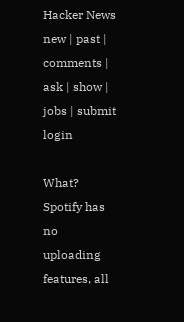Hacker News new | past | comments | ask | show | jobs | submit login

What? Spotify has no uploading features, all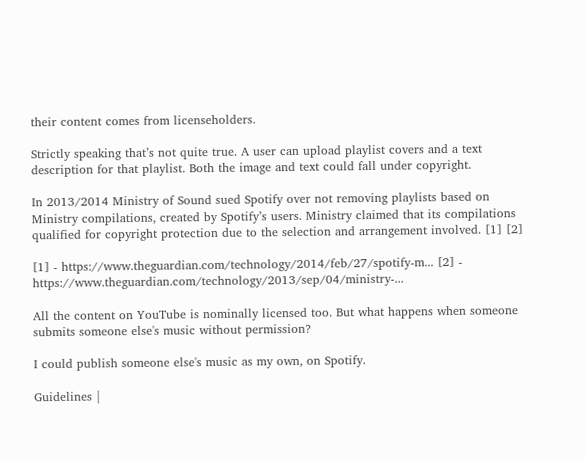their content comes from licenseholders.

Strictly speaking that’s not quite true. A user can upload playlist covers and a text description for that playlist. Both the image and text could fall under copyright.

In 2013/2014 Ministry of Sound sued Spotify over not removing playlists based on Ministry compilations, created by Spotify’s users. Ministry claimed that its compilations qualified for copyright protection due to the selection and arrangement involved. [1] [2]

[1] - https://www.theguardian.com/technology/2014/feb/27/spotify-m... [2] - https://www.theguardian.com/technology/2013/sep/04/ministry-...

All the content on YouTube is nominally licensed too. But what happens when someone submits someone else's music without permission?

I could publish someone else's music as my own, on Spotify.

Guidelines |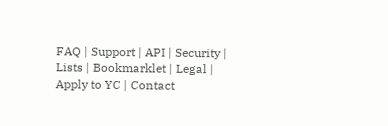FAQ | Support | API | Security | Lists | Bookmarklet | Legal | Apply to YC | Contact